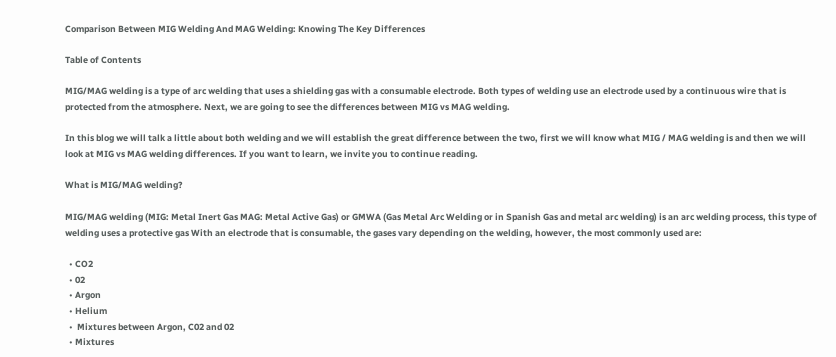Comparison Between MIG Welding And MAG Welding: Knowing The Key Differences

Table of Contents

MIG/MAG welding is a type of arc welding that uses a shielding gas with a consumable electrode. Both types of welding use an electrode used by a continuous wire that is protected from the atmosphere. Next, we are going to see the differences between MIG vs MAG welding.

In this blog we will talk a little about both welding and we will establish the great difference between the two, first we will know what MIG / MAG welding is and then we will look at MIG vs MAG welding differences. If you want to learn, we invite you to continue reading.

What is MIG/MAG welding?

MIG/MAG welding (MIG: Metal Inert Gas MAG: Metal Active Gas) or GMWA (Gas Metal Arc Welding or in Spanish Gas and metal arc welding) is an arc welding process, this type of welding uses a protective gas With an electrode that is consumable, the gases vary depending on the welding, however, the most commonly used are:

  • CO2
  • 02
  • Argon
  • Helium
  •  Mixtures between Argon, C02 and 02
  • Mixtures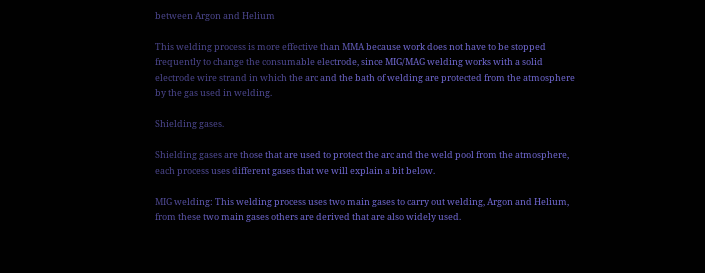between Argon and Helium

This welding process is more effective than MMA because work does not have to be stopped frequently to change the consumable electrode, since MIG/MAG welding works with a solid electrode wire strand in which the arc and the bath of welding are protected from the atmosphere by the gas used in welding.

Shielding gases.

Shielding gases are those that are used to protect the arc and the weld pool from the atmosphere, each process uses different gases that we will explain a bit below.

MIG welding: This welding process uses two main gases to carry out welding, Argon and Helium, from these two main gases others are derived that are also widely used.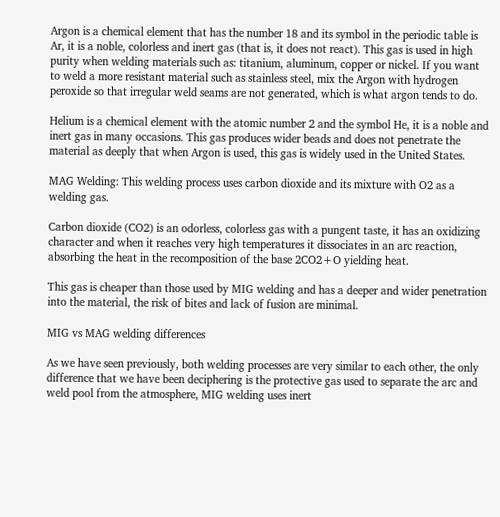Argon is a chemical element that has the number 18 and its symbol in the periodic table is Ar, it is a noble, colorless and inert gas (that is, it does not react). This gas is used in high purity when welding materials such as: titanium, aluminum, copper or nickel. If you want to weld a more resistant material such as stainless steel, mix the Argon with hydrogen peroxide so that irregular weld seams are not generated, which is what argon tends to do.

Helium is a chemical element with the atomic number 2 and the symbol He, it is a noble and inert gas in many occasions. This gas produces wider beads and does not penetrate the material as deeply that when Argon is used, this gas is widely used in the United States.

MAG Welding: This welding process uses carbon dioxide and its mixture with O2 as a welding gas.

Carbon dioxide (CO2) is an odorless, colorless gas with a pungent taste, it has an oxidizing character and when it reaches very high temperatures it dissociates in an arc reaction, absorbing the heat in the recomposition of the base 2CO2+O yielding heat.

This gas is cheaper than those used by MIG welding and has a deeper and wider penetration into the material, the risk of bites and lack of fusion are minimal.

MIG vs MAG welding differences

As we have seen previously, both welding processes are very similar to each other, the only difference that we have been deciphering is the protective gas used to separate the arc and weld pool from the atmosphere, MIG welding uses inert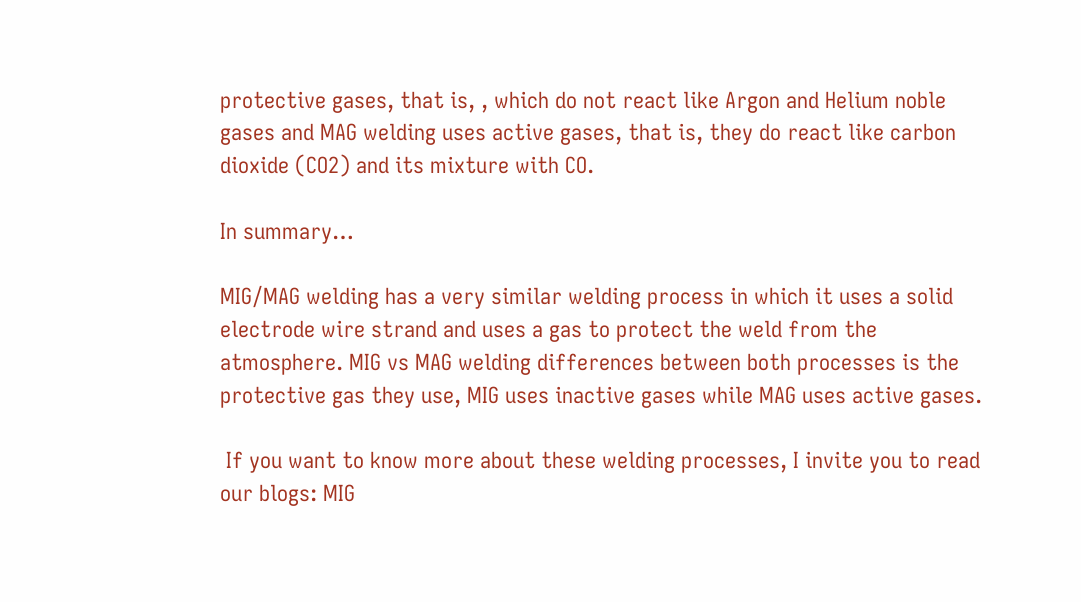protective gases, that is, , which do not react like Argon and Helium noble gases and MAG welding uses active gases, that is, they do react like carbon dioxide (CO2) and its mixture with CO.

In summary…

MIG/MAG welding has a very similar welding process in which it uses a solid electrode wire strand and uses a gas to protect the weld from the atmosphere. MIG vs MAG welding differences between both processes is the protective gas they use, MIG uses inactive gases while MAG uses active gases.

 If you want to know more about these welding processes, I invite you to read our blogs: MIG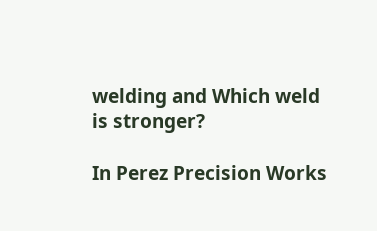welding and Which weld is stronger?

In Perez Precision Works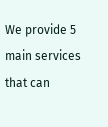We provide 5 main services that can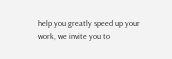help you greatly speed up your work, we invite you to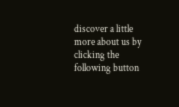discover a little more about us by clicking the following button